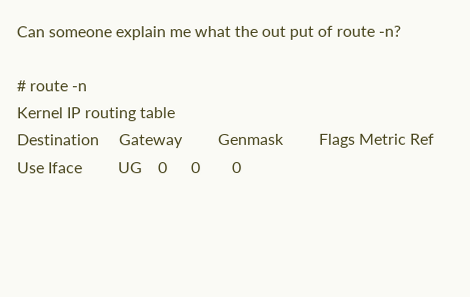Can someone explain me what the out put of route -n?

# route -n
Kernel IP routing table
Destination     Gateway         Genmask         Flags Metric Ref    Use Iface         UG    0      0        0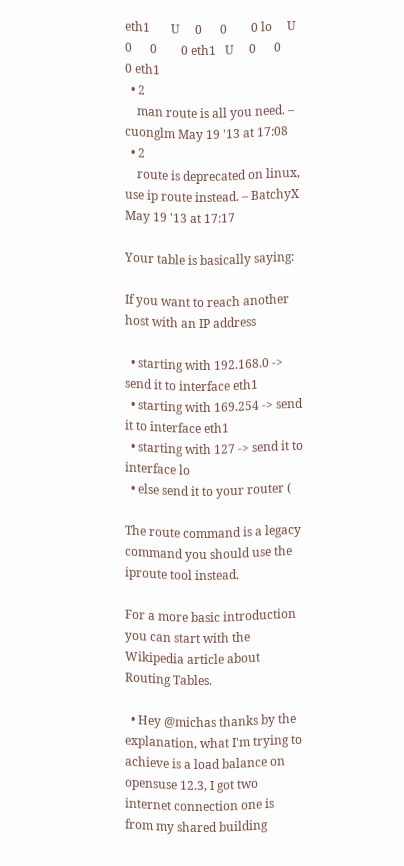eth1       U     0      0        0 lo     U     0      0        0 eth1   U     0      0        0 eth1
  • 2
    man route is all you need. – cuonglm May 19 '13 at 17:08
  • 2
    route is deprecated on linux, use ip route instead. – BatchyX May 19 '13 at 17:17

Your table is basically saying:

If you want to reach another host with an IP address

  • starting with 192.168.0 -> send it to interface eth1
  • starting with 169.254 -> send it to interface eth1
  • starting with 127 -> send it to interface lo
  • else send it to your router (

The route command is a legacy command you should use the iproute tool instead.

For a more basic introduction you can start with the Wikipedia article about Routing Tables.

  • Hey @michas thanks by the explanation, what I'm trying to achieve is a load balance on opensuse 12.3, I got two internet connection one is from my shared building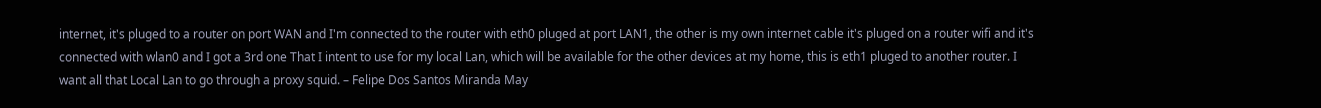internet, it's pluged to a router on port WAN and I'm connected to the router with eth0 pluged at port LAN1, the other is my own internet cable it's pluged on a router wifi and it's connected with wlan0 and I got a 3rd one That I intent to use for my local Lan, which will be available for the other devices at my home, this is eth1 pluged to another router. I want all that Local Lan to go through a proxy squid. – Felipe Dos Santos Miranda May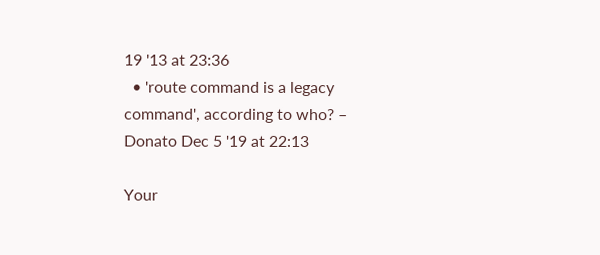19 '13 at 23:36
  • 'route command is a legacy command', according to who? – Donato Dec 5 '19 at 22:13

Your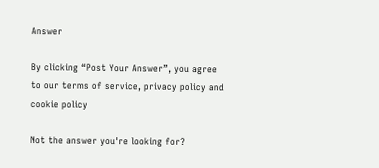Answer

By clicking “Post Your Answer”, you agree to our terms of service, privacy policy and cookie policy

Not the answer you're looking for?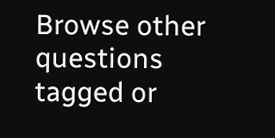Browse other questions tagged or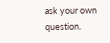ask your own question.